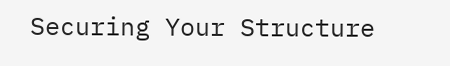Securing Your Structure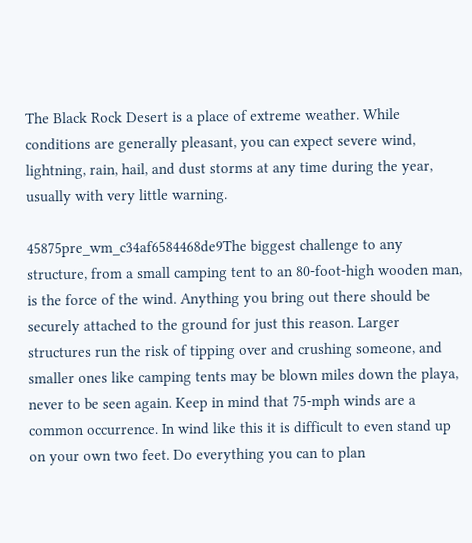The Black Rock Desert is a place of extreme weather. While conditions are generally pleasant, you can expect severe wind, lightning, rain, hail, and dust storms at any time during the year, usually with very little warning.

45875pre_wm_c34af6584468de9The biggest challenge to any structure, from a small camping tent to an 80-foot-high wooden man, is the force of the wind. Anything you bring out there should be securely attached to the ground for just this reason. Larger structures run the risk of tipping over and crushing someone, and smaller ones like camping tents may be blown miles down the playa, never to be seen again. Keep in mind that 75-mph winds are a common occurrence. In wind like this it is difficult to even stand up on your own two feet. Do everything you can to plan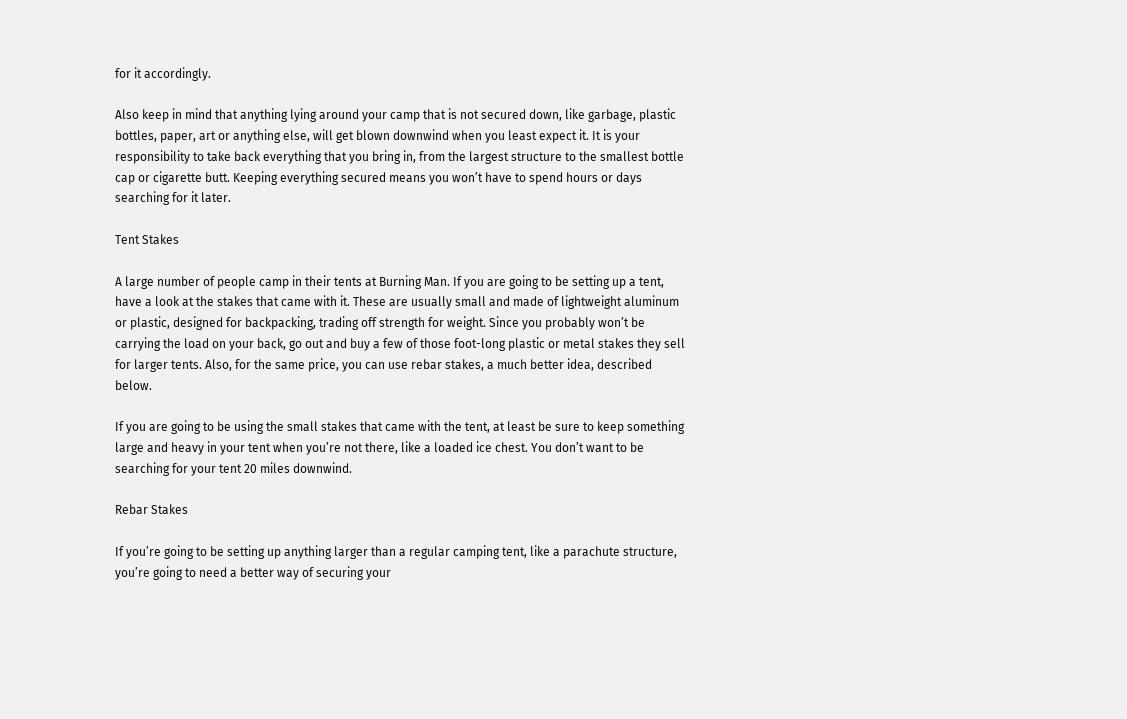for it accordingly.

Also keep in mind that anything lying around your camp that is not secured down, like garbage, plastic bottles, paper, art or anything else, will get blown downwind when you least expect it. It is your responsibility to take back everything that you bring in, from the largest structure to the smallest bottle cap or cigarette butt. Keeping everything secured means you won’t have to spend hours or days searching for it later.

Tent Stakes

A large number of people camp in their tents at Burning Man. If you are going to be setting up a tent, have a look at the stakes that came with it. These are usually small and made of lightweight aluminum or plastic, designed for backpacking, trading off strength for weight. Since you probably won’t be carrying the load on your back, go out and buy a few of those foot-long plastic or metal stakes they sell for larger tents. Also, for the same price, you can use rebar stakes, a much better idea, described below.

If you are going to be using the small stakes that came with the tent, at least be sure to keep something large and heavy in your tent when you’re not there, like a loaded ice chest. You don’t want to be searching for your tent 20 miles downwind.

Rebar Stakes

If you’re going to be setting up anything larger than a regular camping tent, like a parachute structure, you’re going to need a better way of securing your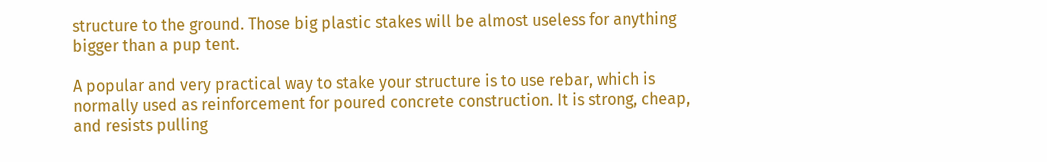structure to the ground. Those big plastic stakes will be almost useless for anything bigger than a pup tent.

A popular and very practical way to stake your structure is to use rebar, which is normally used as reinforcement for poured concrete construction. It is strong, cheap, and resists pulling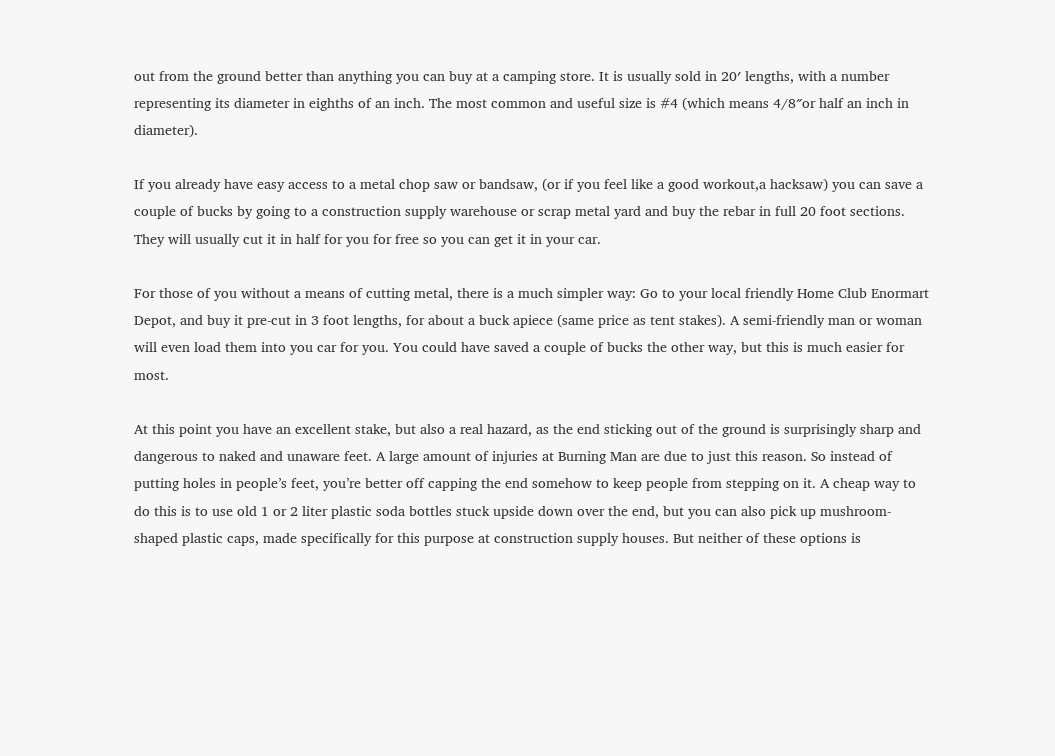out from the ground better than anything you can buy at a camping store. It is usually sold in 20′ lengths, with a number representing its diameter in eighths of an inch. The most common and useful size is #4 (which means 4/8″or half an inch in diameter).

If you already have easy access to a metal chop saw or bandsaw, (or if you feel like a good workout,a hacksaw) you can save a couple of bucks by going to a construction supply warehouse or scrap metal yard and buy the rebar in full 20 foot sections. They will usually cut it in half for you for free so you can get it in your car.

For those of you without a means of cutting metal, there is a much simpler way: Go to your local friendly Home Club Enormart Depot, and buy it pre-cut in 3 foot lengths, for about a buck apiece (same price as tent stakes). A semi-friendly man or woman will even load them into you car for you. You could have saved a couple of bucks the other way, but this is much easier for most.

At this point you have an excellent stake, but also a real hazard, as the end sticking out of the ground is surprisingly sharp and dangerous to naked and unaware feet. A large amount of injuries at Burning Man are due to just this reason. So instead of putting holes in people’s feet, you’re better off capping the end somehow to keep people from stepping on it. A cheap way to do this is to use old 1 or 2 liter plastic soda bottles stuck upside down over the end, but you can also pick up mushroom-shaped plastic caps, made specifically for this purpose at construction supply houses. But neither of these options is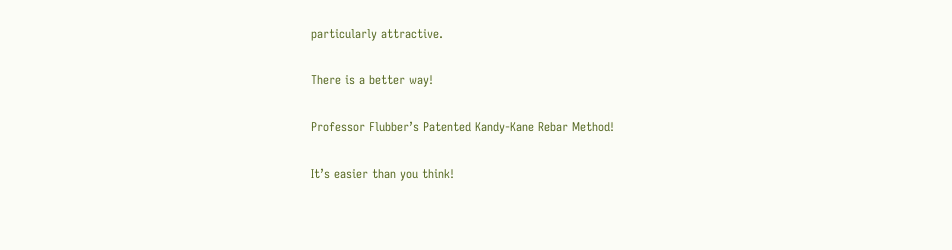particularly attractive.

There is a better way!

Professor Flubber’s Patented Kandy-Kane Rebar Method!

It’s easier than you think!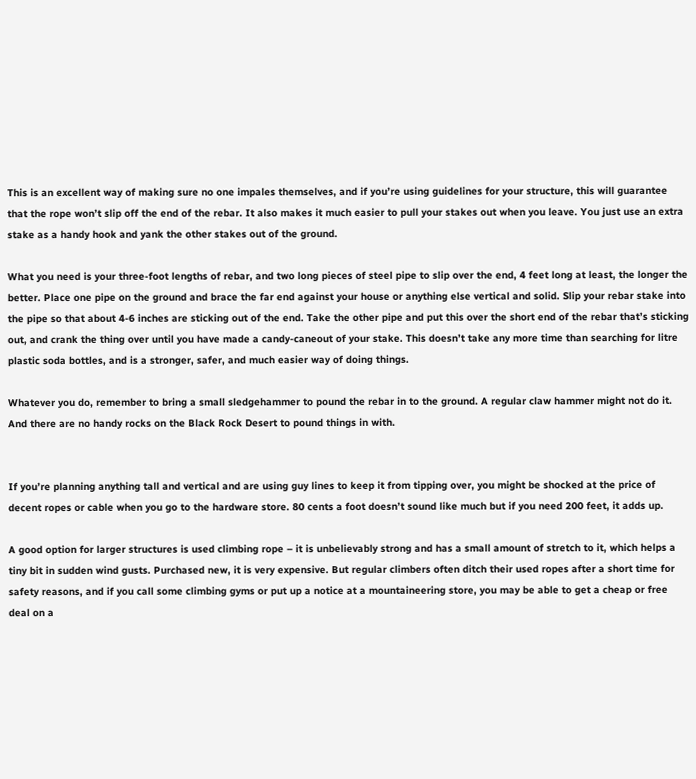This is an excellent way of making sure no one impales themselves, and if you’re using guidelines for your structure, this will guarantee that the rope won’t slip off the end of the rebar. It also makes it much easier to pull your stakes out when you leave. You just use an extra stake as a handy hook and yank the other stakes out of the ground.

What you need is your three-foot lengths of rebar, and two long pieces of steel pipe to slip over the end, 4 feet long at least, the longer the better. Place one pipe on the ground and brace the far end against your house or anything else vertical and solid. Slip your rebar stake into the pipe so that about 4-6 inches are sticking out of the end. Take the other pipe and put this over the short end of the rebar that’s sticking out, and crank the thing over until you have made a candy-caneout of your stake. This doesn’t take any more time than searching for litre plastic soda bottles, and is a stronger, safer, and much easier way of doing things.

Whatever you do, remember to bring a small sledgehammer to pound the rebar in to the ground. A regular claw hammer might not do it. And there are no handy rocks on the Black Rock Desert to pound things in with.


If you’re planning anything tall and vertical and are using guy lines to keep it from tipping over, you might be shocked at the price of decent ropes or cable when you go to the hardware store. 80 cents a foot doesn’t sound like much but if you need 200 feet, it adds up.

A good option for larger structures is used climbing rope – it is unbelievably strong and has a small amount of stretch to it, which helps a tiny bit in sudden wind gusts. Purchased new, it is very expensive. But regular climbers often ditch their used ropes after a short time for safety reasons, and if you call some climbing gyms or put up a notice at a mountaineering store, you may be able to get a cheap or free deal on a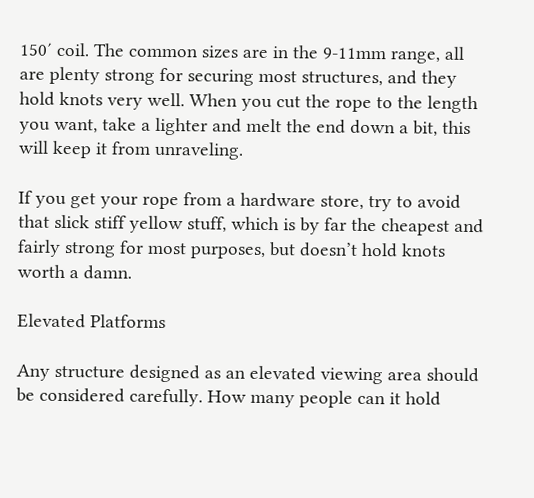150′ coil. The common sizes are in the 9-11mm range, all are plenty strong for securing most structures, and they hold knots very well. When you cut the rope to the length you want, take a lighter and melt the end down a bit, this will keep it from unraveling.

If you get your rope from a hardware store, try to avoid that slick stiff yellow stuff, which is by far the cheapest and fairly strong for most purposes, but doesn’t hold knots worth a damn.

Elevated Platforms

Any structure designed as an elevated viewing area should be considered carefully. How many people can it hold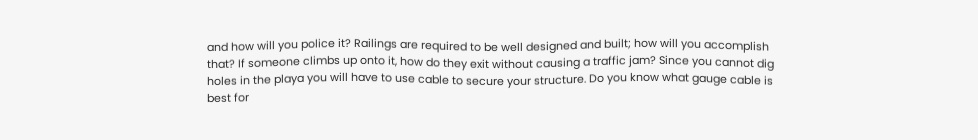and how will you police it? Railings are required to be well designed and built; how will you accomplish that? If someone climbs up onto it, how do they exit without causing a traffic jam? Since you cannot dig holes in the playa you will have to use cable to secure your structure. Do you know what gauge cable is best for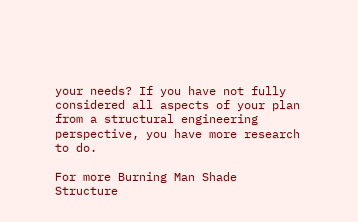your needs? If you have not fully considered all aspects of your plan from a structural engineering perspective, you have more research to do.

For more Burning Man Shade Structure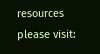resources please visit: